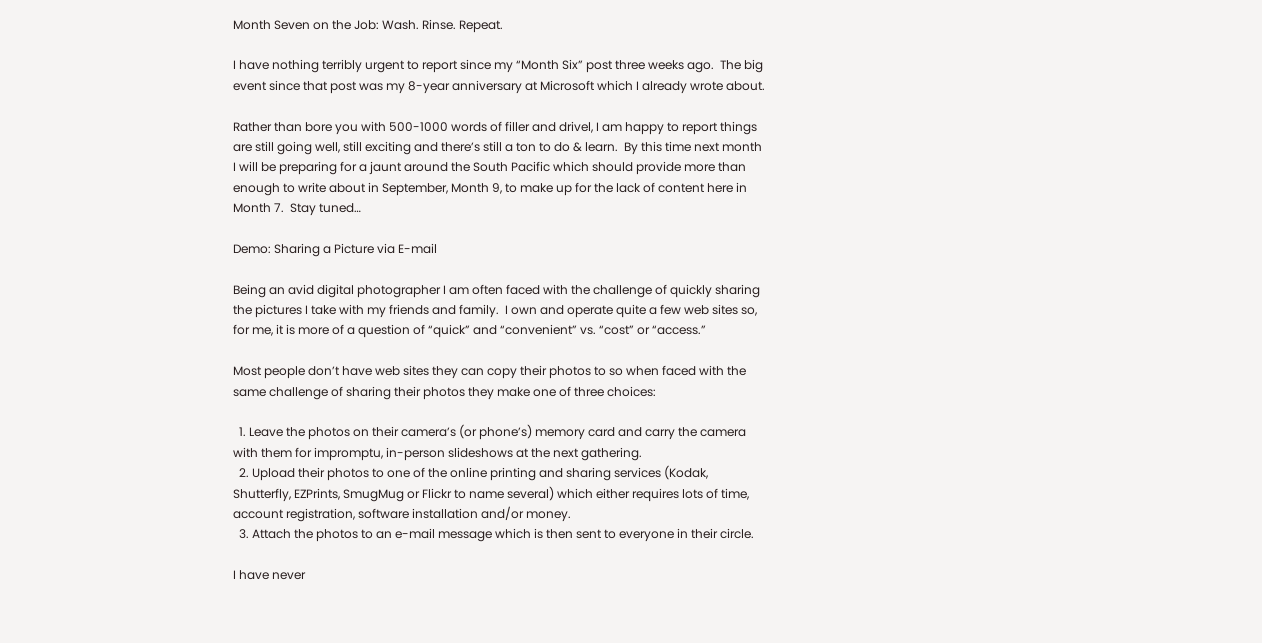Month Seven on the Job: Wash. Rinse. Repeat.

I have nothing terribly urgent to report since my “Month Six” post three weeks ago.  The big event since that post was my 8-year anniversary at Microsoft which I already wrote about.

Rather than bore you with 500-1000 words of filler and drivel, I am happy to report things are still going well, still exciting and there’s still a ton to do & learn.  By this time next month I will be preparing for a jaunt around the South Pacific which should provide more than enough to write about in September, Month 9, to make up for the lack of content here in Month 7.  Stay tuned…

Demo: Sharing a Picture via E-mail

Being an avid digital photographer I am often faced with the challenge of quickly sharing the pictures I take with my friends and family.  I own and operate quite a few web sites so, for me, it is more of a question of “quick” and “convenient” vs. “cost” or “access.”

Most people don’t have web sites they can copy their photos to so when faced with the same challenge of sharing their photos they make one of three choices:

  1. Leave the photos on their camera’s (or phone’s) memory card and carry the camera with them for impromptu, in-person slideshows at the next gathering.
  2. Upload their photos to one of the online printing and sharing services (Kodak, Shutterfly, EZPrints, SmugMug or Flickr to name several) which either requires lots of time, account registration, software installation and/or money.
  3. Attach the photos to an e-mail message which is then sent to everyone in their circle.

I have never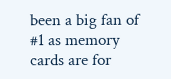been a big fan of #1 as memory cards are for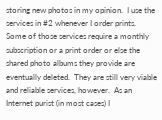storing new photos in my opinion.  I use the services in #2 whenever I order prints.  Some of those services require a monthly subscription or a print order or else the shared photo albums they provide are eventually deleted.  They are still very viable and reliable services, however.  As an Internet purist (in most cases) I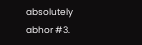absolutely abhor #3.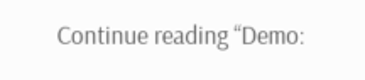Continue reading “Demo: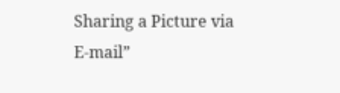Sharing a Picture via E-mail”